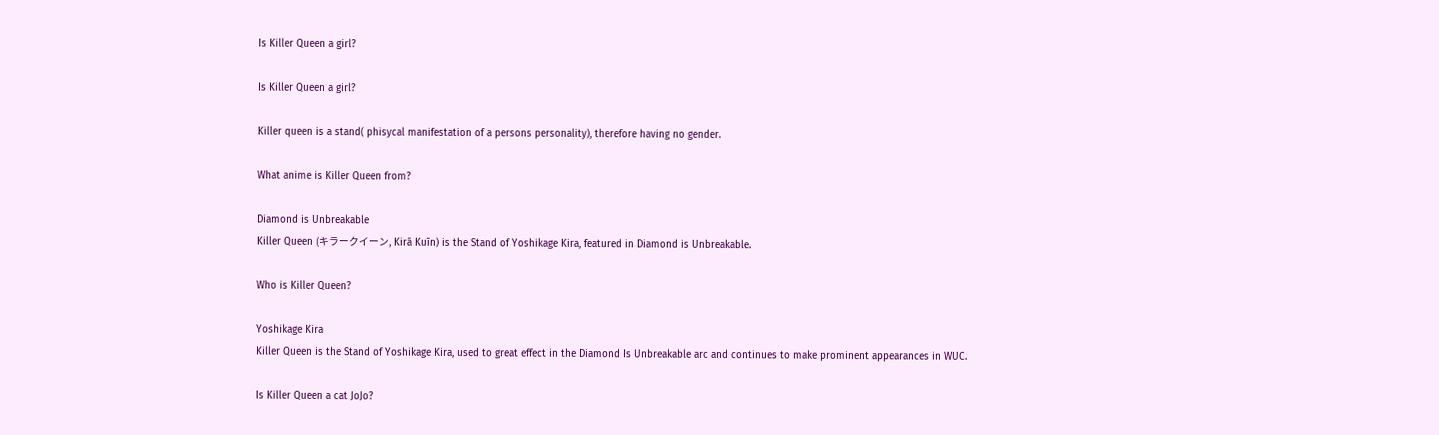Is Killer Queen a girl?

Is Killer Queen a girl?

Killer queen is a stand( phisycal manifestation of a persons personality), therefore having no gender.

What anime is Killer Queen from?

Diamond is Unbreakable
Killer Queen (キラークイーン, Kirā Kuīn) is the Stand of Yoshikage Kira, featured in Diamond is Unbreakable.

Who is Killer Queen?

Yoshikage Kira
Killer Queen is the Stand of Yoshikage Kira, used to great effect in the Diamond Is Unbreakable arc and continues to make prominent appearances in WUC.

Is Killer Queen a cat JoJo?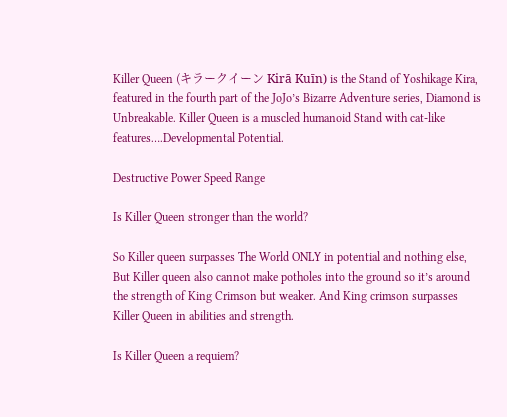Killer Queen (キラークイーン Kirā Kuīn) is the Stand of Yoshikage Kira, featured in the fourth part of the JoJo’s Bizarre Adventure series, Diamond is Unbreakable. Killer Queen is a muscled humanoid Stand with cat-like features….Developmental Potential.

Destructive Power Speed Range

Is Killer Queen stronger than the world?

So Killer queen surpasses The World ONLY in potential and nothing else, But Killer queen also cannot make potholes into the ground so it’s around the strength of King Crimson but weaker. And King crimson surpasses Killer Queen in abilities and strength.

Is Killer Queen a requiem?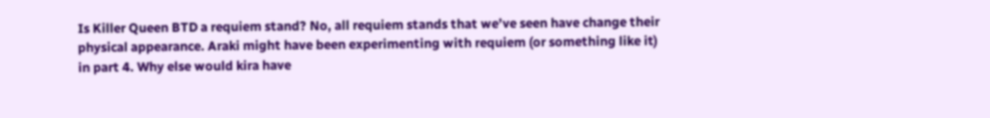Is Killer Queen BTD a requiem stand? No, all requiem stands that we’ve seen have change their physical appearance. Araki might have been experimenting with requiem (or something like it) in part 4. Why else would kira have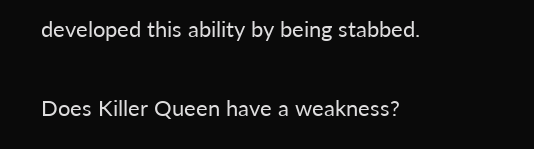developed this ability by being stabbed.

Does Killer Queen have a weakness?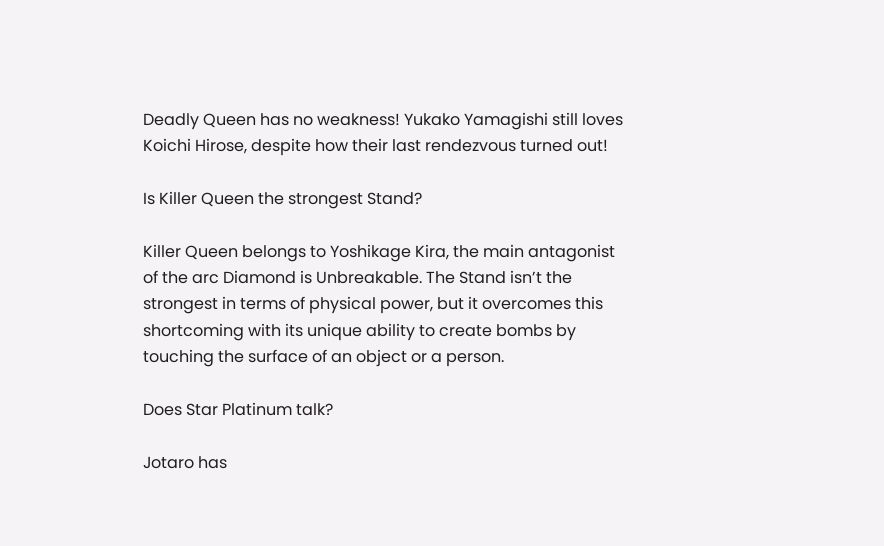Deadly Queen has no weakness! Yukako Yamagishi still loves Koichi Hirose, despite how their last rendezvous turned out!

Is Killer Queen the strongest Stand?

Killer Queen belongs to Yoshikage Kira, the main antagonist of the arc Diamond is Unbreakable. The Stand isn’t the strongest in terms of physical power, but it overcomes this shortcoming with its unique ability to create bombs by touching the surface of an object or a person.

Does Star Platinum talk?

Jotaro has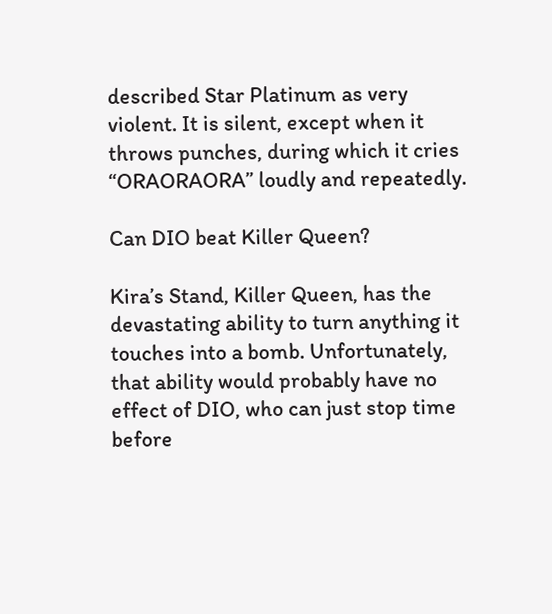described Star Platinum as very violent. It is silent, except when it throws punches, during which it cries “ORAORAORA” loudly and repeatedly.

Can DIO beat Killer Queen?

Kira’s Stand, Killer Queen, has the devastating ability to turn anything it touches into a bomb. Unfortunately, that ability would probably have no effect of DIO, who can just stop time before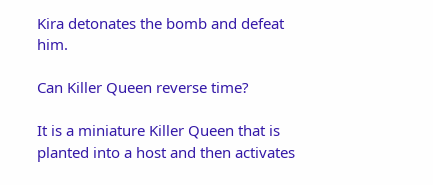Kira detonates the bomb and defeat him.

Can Killer Queen reverse time?

It is a miniature Killer Queen that is planted into a host and then activates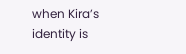when Kira’s identity is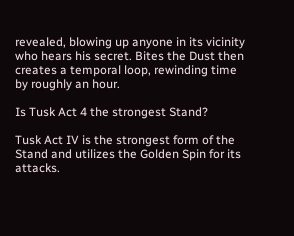revealed, blowing up anyone in its vicinity who hears his secret. Bites the Dust then creates a temporal loop, rewinding time by roughly an hour.

Is Tusk Act 4 the strongest Stand?

Tusk Act IV is the strongest form of the Stand and utilizes the Golden Spin for its attacks.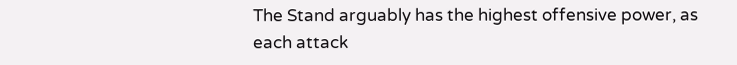The Stand arguably has the highest offensive power, as each attack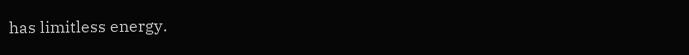has limitless energy.